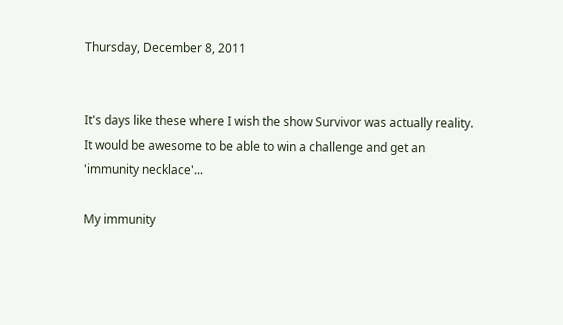Thursday, December 8, 2011


It's days like these where I wish the show Survivor was actually reality. It would be awesome to be able to win a challenge and get an 'immunity necklace'...

My immunity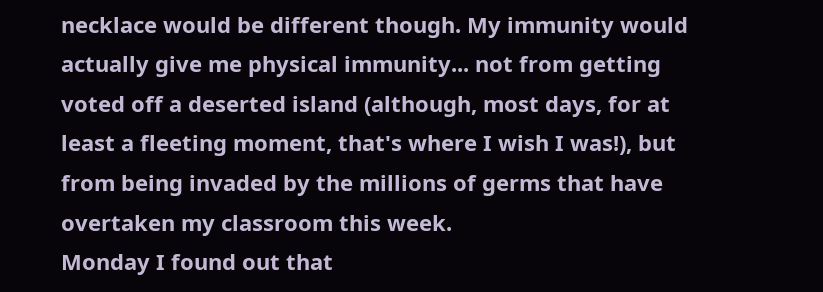necklace would be different though. My immunity would actually give me physical immunity... not from getting voted off a deserted island (although, most days, for at least a fleeting moment, that's where I wish I was!), but from being invaded by the millions of germs that have overtaken my classroom this week.
Monday I found out that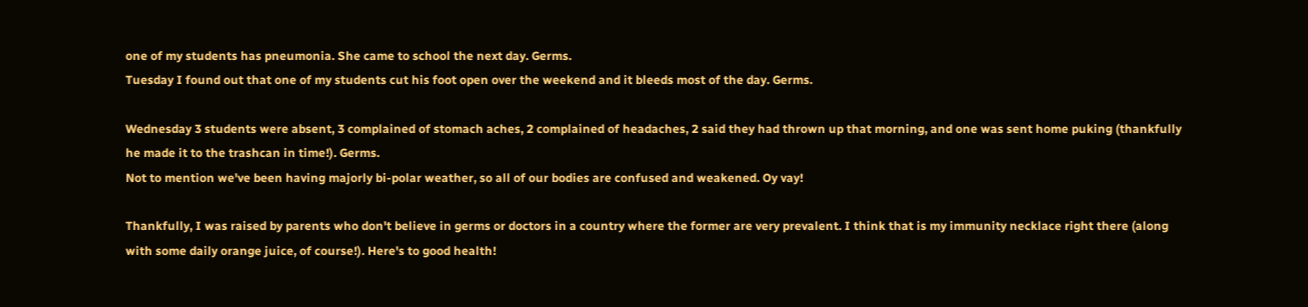one of my students has pneumonia. She came to school the next day. Germs.
Tuesday I found out that one of my students cut his foot open over the weekend and it bleeds most of the day. Germs.

Wednesday 3 students were absent, 3 complained of stomach aches, 2 complained of headaches, 2 said they had thrown up that morning, and one was sent home puking (thankfully he made it to the trashcan in time!). Germs.
Not to mention we've been having majorly bi-polar weather, so all of our bodies are confused and weakened. Oy vay!

Thankfully, I was raised by parents who don't believe in germs or doctors in a country where the former are very prevalent. I think that is my immunity necklace right there (along with some daily orange juice, of course!). Here's to good health!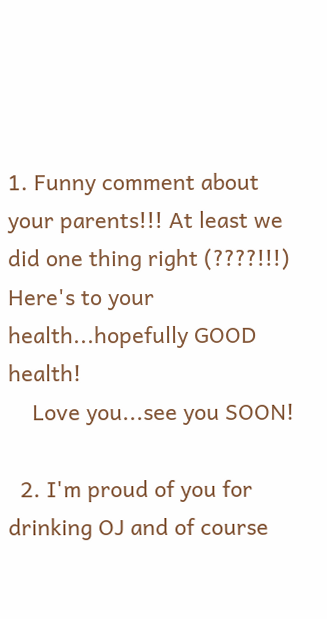1. Funny comment about your parents!!! At least we did one thing right (????!!!) Here's to your health...hopefully GOOD health!
    Love you...see you SOON!

  2. I'm proud of you for drinking OJ and of course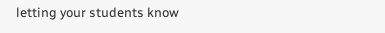letting your students know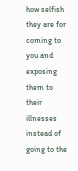how selfish they are for coming to you and exposing them to their illnesses instead of going to the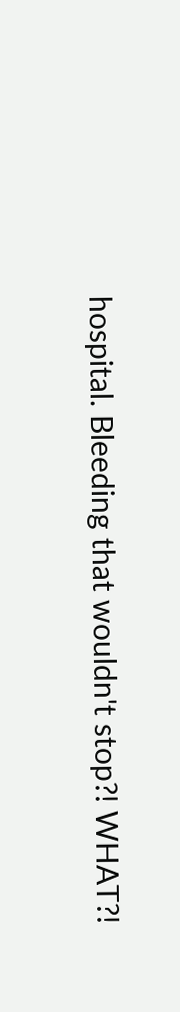hospital. Bleeding that wouldn't stop?! WHAT?!